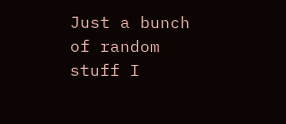Just a bunch of random stuff I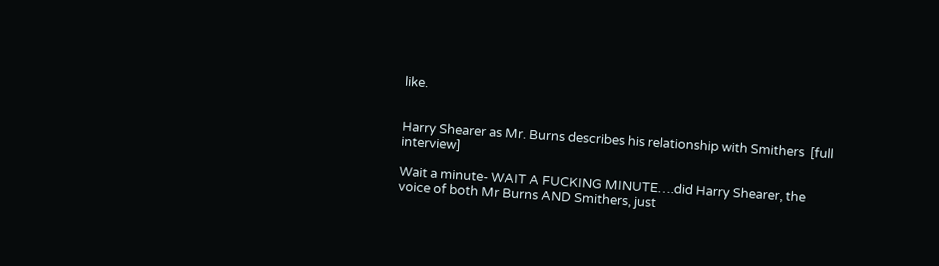like.


Harry Shearer as Mr. Burns describes his relationship with Smithers  [full interview]

Wait a minute- WAIT A FUCKING MINUTE….did Harry Shearer, the voice of both Mr Burns AND Smithers, just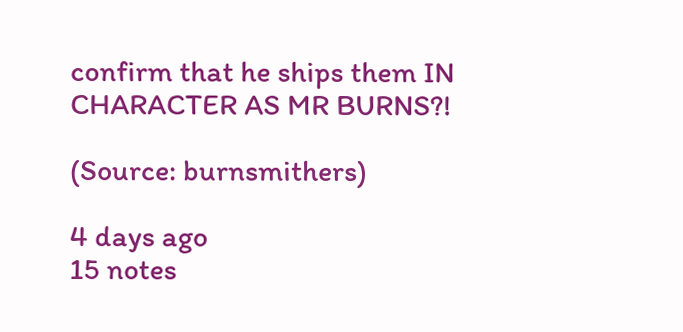confirm that he ships them IN CHARACTER AS MR BURNS?!

(Source: burnsmithers)

4 days ago
15 notes